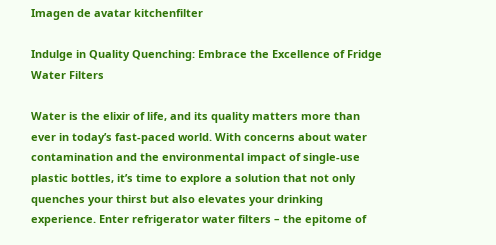Imagen de avatar kitchenfilter

Indulge in Quality Quenching: Embrace the Excellence of Fridge Water Filters

Water is the elixir of life, and its quality matters more than ever in today’s fast-paced world. With concerns about water contamination and the environmental impact of single-use plastic bottles, it’s time to explore a solution that not only quenches your thirst but also elevates your drinking experience. Enter refrigerator water filters – the epitome of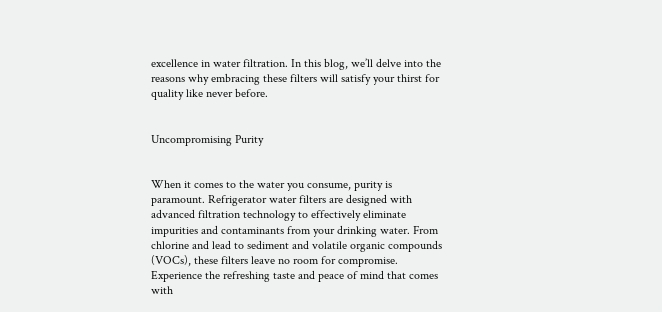excellence in water filtration. In this blog, we’ll delve into the reasons why embracing these filters will satisfy your thirst for quality like never before.


Uncompromising Purity


When it comes to the water you consume, purity is paramount. Refrigerator water filters are designed with advanced filtration technology to effectively eliminate impurities and contaminants from your drinking water. From chlorine and lead to sediment and volatile organic compounds (VOCs), these filters leave no room for compromise. Experience the refreshing taste and peace of mind that comes with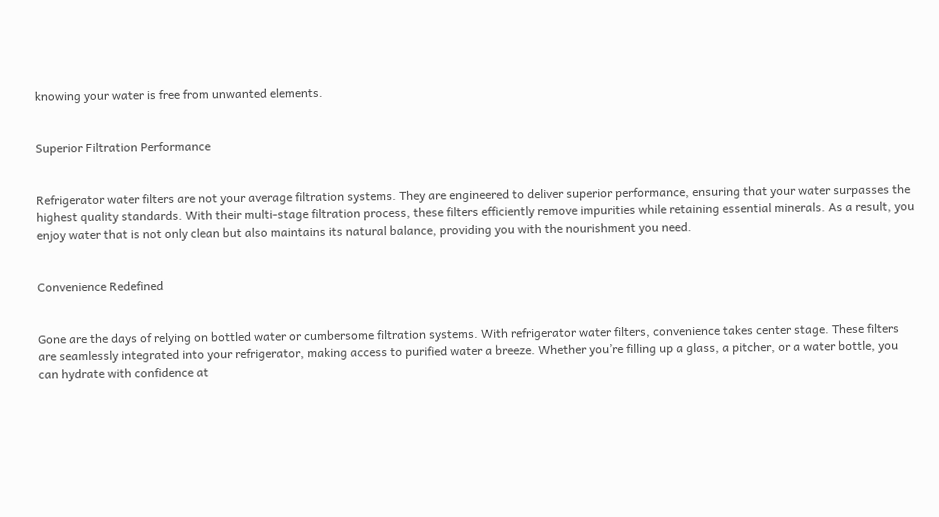knowing your water is free from unwanted elements.


Superior Filtration Performance


Refrigerator water filters are not your average filtration systems. They are engineered to deliver superior performance, ensuring that your water surpasses the highest quality standards. With their multi-stage filtration process, these filters efficiently remove impurities while retaining essential minerals. As a result, you enjoy water that is not only clean but also maintains its natural balance, providing you with the nourishment you need.


Convenience Redefined


Gone are the days of relying on bottled water or cumbersome filtration systems. With refrigerator water filters, convenience takes center stage. These filters are seamlessly integrated into your refrigerator, making access to purified water a breeze. Whether you’re filling up a glass, a pitcher, or a water bottle, you can hydrate with confidence at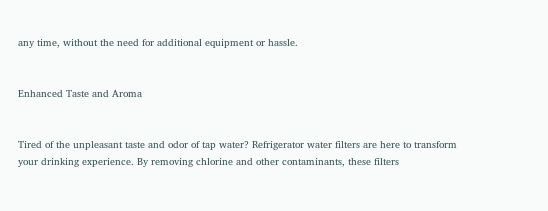any time, without the need for additional equipment or hassle.


Enhanced Taste and Aroma


Tired of the unpleasant taste and odor of tap water? Refrigerator water filters are here to transform your drinking experience. By removing chlorine and other contaminants, these filters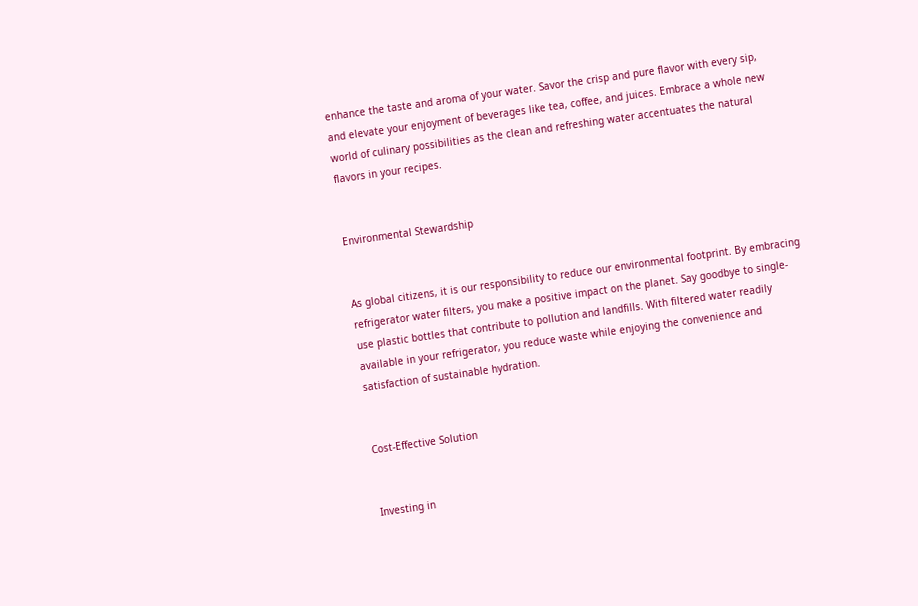enhance the taste and aroma of your water. Savor the crisp and pure flavor with every sip, and elevate your enjoyment of beverages like tea, coffee, and juices. Embrace a whole new world of culinary possibilities as the clean and refreshing water accentuates the natural flavors in your recipes.


Environmental Stewardship


As global citizens, it is our responsibility to reduce our environmental footprint. By embracing refrigerator water filters, you make a positive impact on the planet. Say goodbye to single-use plastic bottles that contribute to pollution and landfills. With filtered water readily available in your refrigerator, you reduce waste while enjoying the convenience and satisfaction of sustainable hydration.


Cost-Effective Solution


Investing in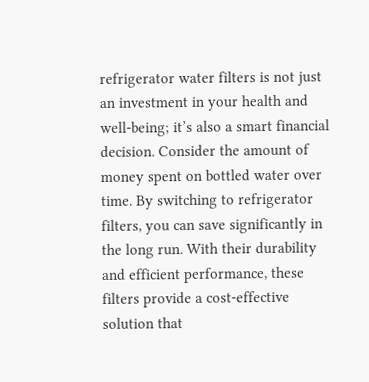refrigerator water filters is not just an investment in your health and well-being; it’s also a smart financial decision. Consider the amount of money spent on bottled water over time. By switching to refrigerator filters, you can save significantly in the long run. With their durability and efficient performance, these filters provide a cost-effective solution that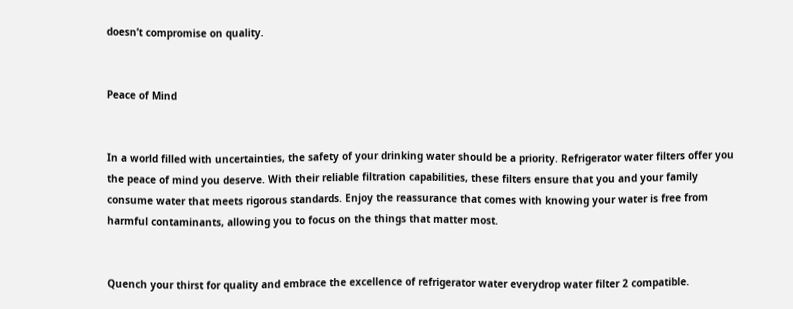doesn’t compromise on quality.


Peace of Mind


In a world filled with uncertainties, the safety of your drinking water should be a priority. Refrigerator water filters offer you the peace of mind you deserve. With their reliable filtration capabilities, these filters ensure that you and your family consume water that meets rigorous standards. Enjoy the reassurance that comes with knowing your water is free from harmful contaminants, allowing you to focus on the things that matter most.


Quench your thirst for quality and embrace the excellence of refrigerator water everydrop water filter 2 compatible.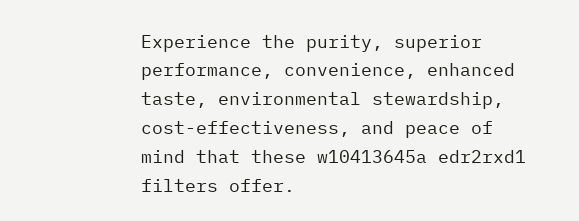Experience the purity, superior performance, convenience, enhanced taste, environmental stewardship, cost-effectiveness, and peace of mind that these w10413645a edr2rxd1 filters offer.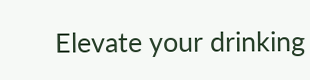Elevate your drinking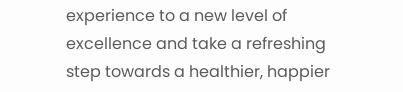experience to a new level of excellence and take a refreshing step towards a healthier, happier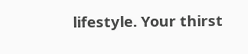lifestyle. Your thirst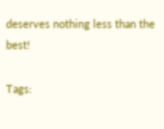deserves nothing less than the best!

Tags: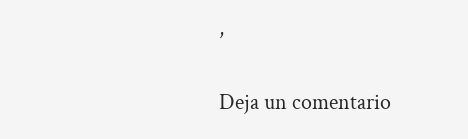,

Deja un comentario